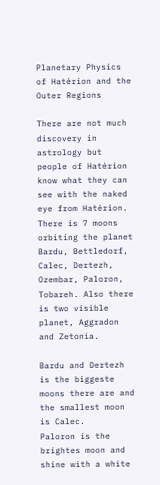Planetary Physics of Hatérion and the Outer Regions

There are not much discovery in astrology but people of Hatérion know what they can see with the naked eye from Hatérion.
There is 7 moons orbiting the planet Bardu, Bettledorf, Calec, Dertezh, Ozembar, Paloron, Tobareh. Also there is two visible planet, Aggradon and Zetonia.

Bardu and Dertezh is the biggeste moons there are and the smallest moon is Calec.
Paloron is the brightes moon and shine with a white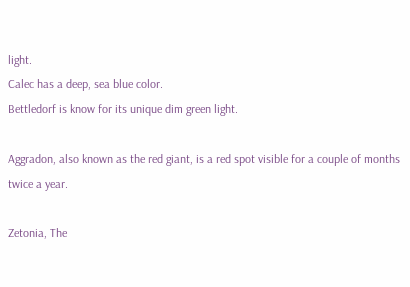light.
Calec has a deep, sea blue color.
Bettledorf is know for its unique dim green light.

Aggradon, also known as the red giant, is a red spot visible for a couple of months twice a year.

Zetonia, The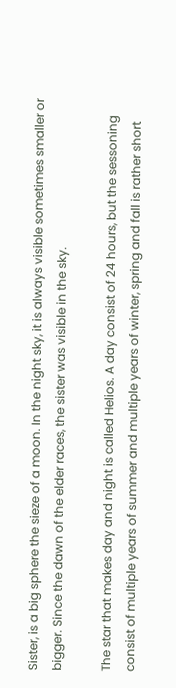Sister, is a big sphere the sieze of a moon. In the night sky, it is always visible sometimes smaller or bigger. Since the dawn of the elder races, the sister was visible in the sky.

The star that makes day and night is called Helios. A day consist of 24 hours, but the sessoning consist of multiple years of summer and multiple years of winter, spring and fall is rather short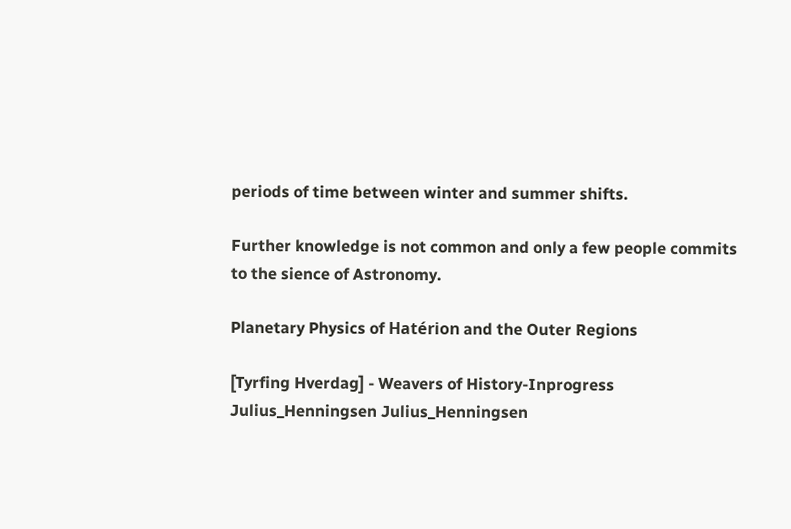periods of time between winter and summer shifts.

Further knowledge is not common and only a few people commits to the sience of Astronomy.

Planetary Physics of Hatérion and the Outer Regions

[Tyrfing Hverdag] - Weavers of History-Inprogress Julius_Henningsen Julius_Henningsen